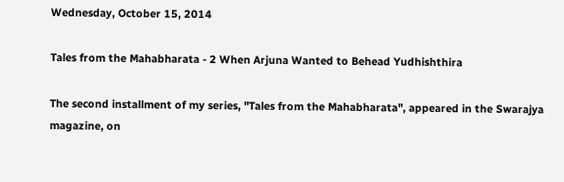Wednesday, October 15, 2014

Tales from the Mahabharata - 2 When Arjuna Wanted to Behead Yudhishthira

The second installment of my series, "Tales from the Mahabharata", appeared in the Swarajya magazine, on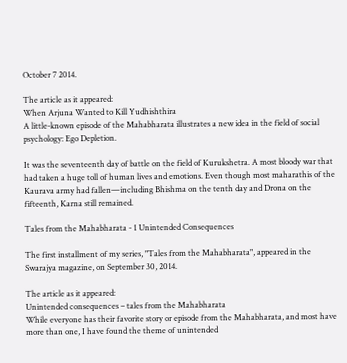October 7 2014.

The article as it appeared:
When Arjuna Wanted to Kill Yudhishthira
A little-known episode of the Mahabharata illustrates a new idea in the field of social psychology: Ego Depletion.

It was the seventeenth day of battle on the field of Kurukshetra. A most bloody war that had taken a huge toll of human lives and emotions. Even though most maharathis of the Kaurava army had fallen—including Bhishma on the tenth day and Drona on the fifteenth, Karna still remained.

Tales from the Mahabharata - 1 Unintended Consequences

The first installment of my series, "Tales from the Mahabharata", appeared in the Swarajya magazine, on September 30, 2014.

The article as it appeared:
Unintended consequences – tales from the Mahabharata
While everyone has their favorite story or episode from the Mahabharata, and most have more than one, I have found the theme of unintended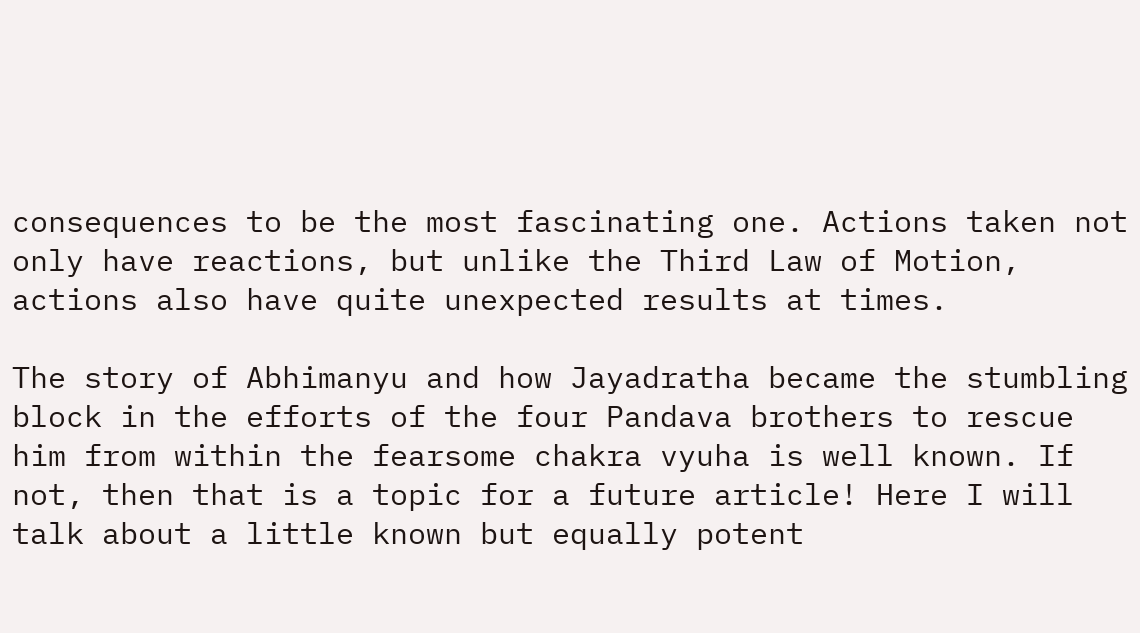consequences to be the most fascinating one. Actions taken not only have reactions, but unlike the Third Law of Motion, actions also have quite unexpected results at times.

The story of Abhimanyu and how Jayadratha became the stumbling block in the efforts of the four Pandava brothers to rescue him from within the fearsome chakra vyuha is well known. If not, then that is a topic for a future article! Here I will talk about a little known but equally potent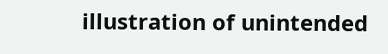illustration of unintended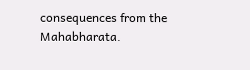consequences from the Mahabharata.